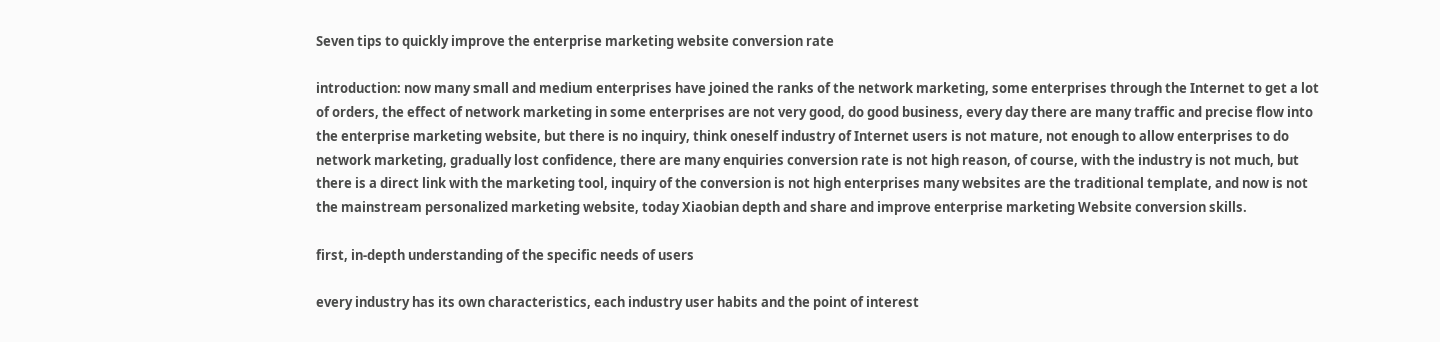Seven tips to quickly improve the enterprise marketing website conversion rate

introduction: now many small and medium enterprises have joined the ranks of the network marketing, some enterprises through the Internet to get a lot of orders, the effect of network marketing in some enterprises are not very good, do good business, every day there are many traffic and precise flow into the enterprise marketing website, but there is no inquiry, think oneself industry of Internet users is not mature, not enough to allow enterprises to do network marketing, gradually lost confidence, there are many enquiries conversion rate is not high reason, of course, with the industry is not much, but there is a direct link with the marketing tool, inquiry of the conversion is not high enterprises many websites are the traditional template, and now is not the mainstream personalized marketing website, today Xiaobian depth and share and improve enterprise marketing Website conversion skills.

first, in-depth understanding of the specific needs of users

every industry has its own characteristics, each industry user habits and the point of interest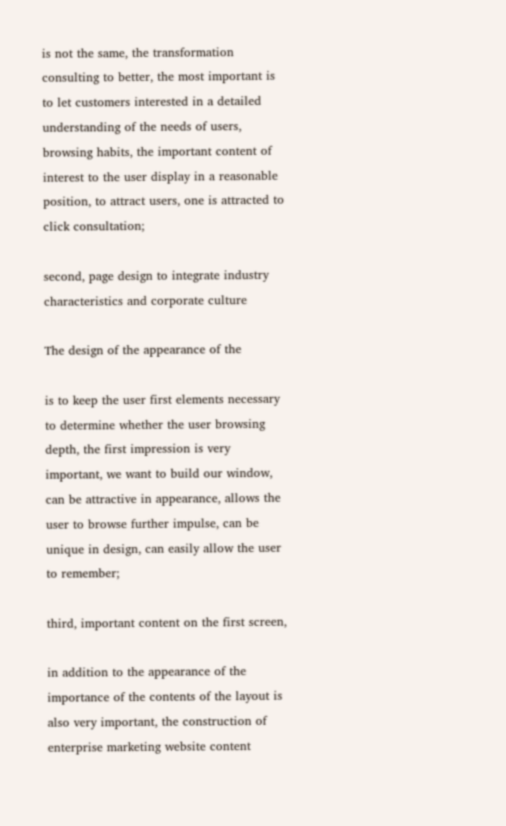is not the same, the transformation consulting to better, the most important is to let customers interested in a detailed understanding of the needs of users, browsing habits, the important content of interest to the user display in a reasonable position, to attract users, one is attracted to click consultation;

second, page design to integrate industry characteristics and corporate culture

The design of the appearance of the

is to keep the user first elements necessary to determine whether the user browsing depth, the first impression is very important, we want to build our window, can be attractive in appearance, allows the user to browse further impulse, can be unique in design, can easily allow the user to remember;

third, important content on the first screen,

in addition to the appearance of the importance of the contents of the layout is also very important, the construction of enterprise marketing website content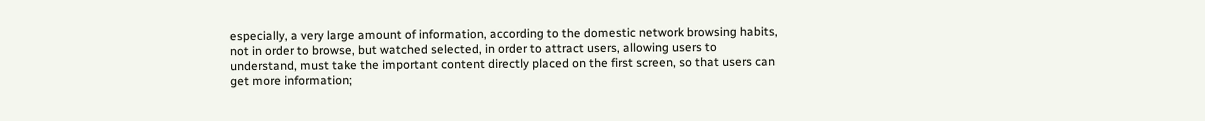especially, a very large amount of information, according to the domestic network browsing habits, not in order to browse, but watched selected, in order to attract users, allowing users to understand, must take the important content directly placed on the first screen, so that users can get more information;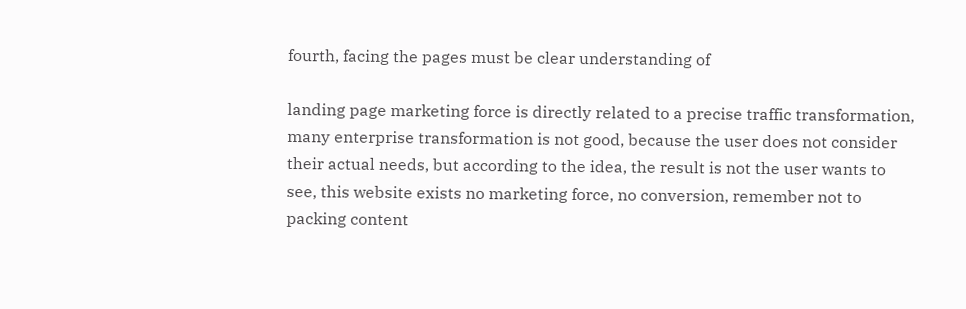fourth, facing the pages must be clear understanding of

landing page marketing force is directly related to a precise traffic transformation, many enterprise transformation is not good, because the user does not consider their actual needs, but according to the idea, the result is not the user wants to see, this website exists no marketing force, no conversion, remember not to packing content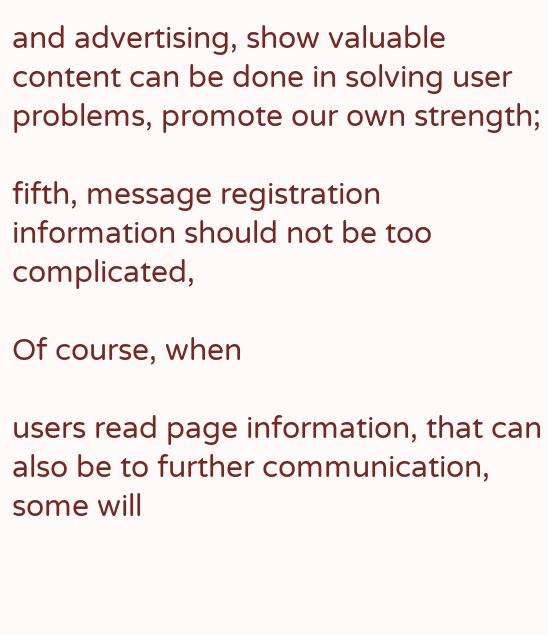and advertising, show valuable content can be done in solving user problems, promote our own strength;

fifth, message registration information should not be too complicated,

Of course, when

users read page information, that can also be to further communication, some will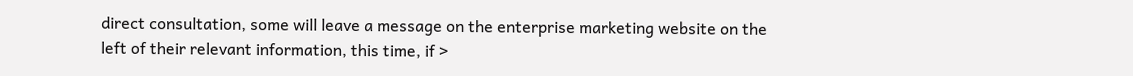direct consultation, some will leave a message on the enterprise marketing website on the left of their relevant information, this time, if >